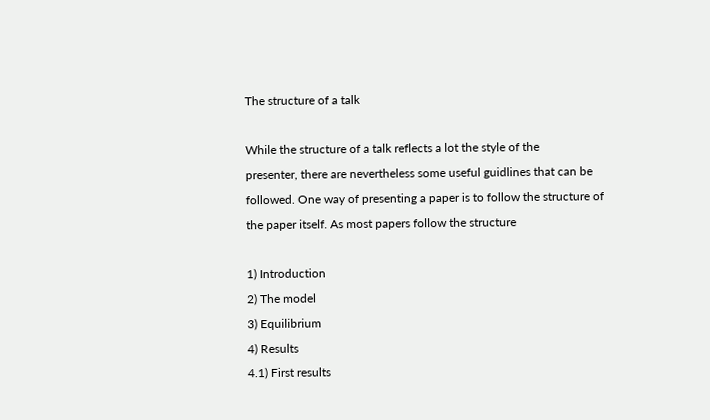The structure of a talk

While the structure of a talk reflects a lot the style of the
presenter, there are nevertheless some useful guidlines that can be
followed. One way of presenting a paper is to follow the structure of
the paper itself. As most papers follow the structure

1) Introduction
2) The model
3) Equilibrium
4) Results
4.1) First results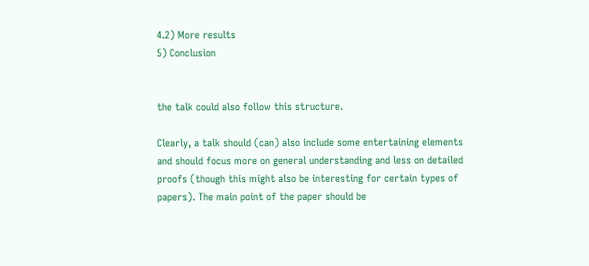4.2) More results
5) Conclusion


the talk could also follow this structure.

Clearly, a talk should (can) also include some entertaining elements
and should focus more on general understanding and less on detailed
proofs (though this might also be interesting for certain types of
papers). The main point of the paper should be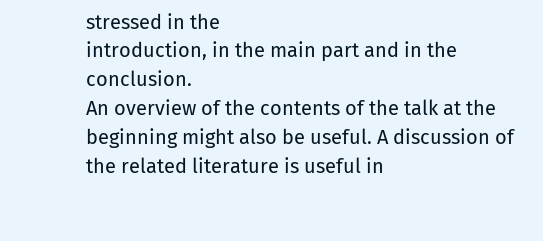stressed in the
introduction, in the main part and in the conclusion.
An overview of the contents of the talk at the beginning might also be useful. A discussion of the related literature is useful in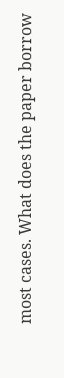most cases. What does the paper borrow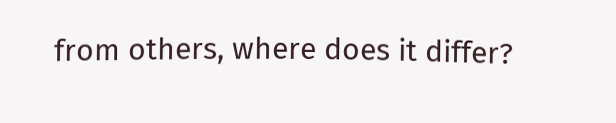from others, where does it differ?